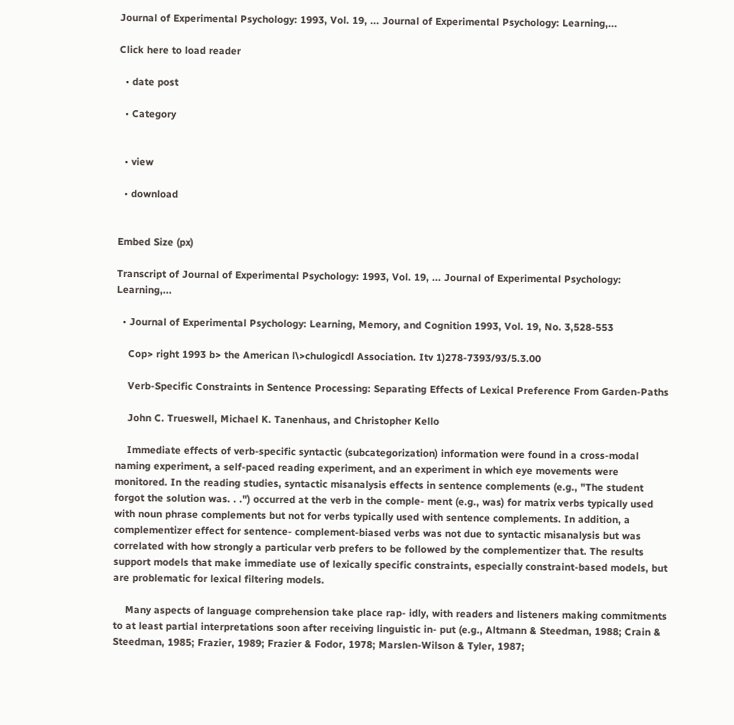Journal of Experimental Psychology: 1993, Vol. 19, ... Journal of Experimental Psychology: Learning,...

Click here to load reader

  • date post

  • Category


  • view

  • download


Embed Size (px)

Transcript of Journal of Experimental Psychology: 1993, Vol. 19, ... Journal of Experimental Psychology: Learning,...

  • Journal of Experimental Psychology: Learning, Memory, and Cognition 1993, Vol. 19, No. 3,528-553

    Cop> right 1993 b> the American l\>chulogicdl Association. Itv 1)278-7393/93/5.3.00

    Verb-Specific Constraints in Sentence Processing: Separating Effects of Lexical Preference From Garden-Paths

    John C. Trueswell, Michael K. Tanenhaus, and Christopher Kello

    Immediate effects of verb-specific syntactic (subcategorization) information were found in a cross-modal naming experiment, a self-paced reading experiment, and an experiment in which eye movements were monitored. In the reading studies, syntactic misanalysis effects in sentence complements (e.g., "The student forgot the solution was. . .") occurred at the verb in the comple- ment (e.g., was) for matrix verbs typically used with noun phrase complements but not for verbs typically used with sentence complements. In addition, a complementizer effect for sentence- complement-biased verbs was not due to syntactic misanalysis but was correlated with how strongly a particular verb prefers to be followed by the complementizer that. The results support models that make immediate use of lexically specific constraints, especially constraint-based models, but are problematic for lexical filtering models.

    Many aspects of language comprehension take place rap- idly, with readers and listeners making commitments to at least partial interpretations soon after receiving linguistic in- put (e.g., Altmann & Steedman, 1988; Crain & Steedman, 1985; Frazier, 1989; Frazier & Fodor, 1978; Marslen-Wilson & Tyler, 1987;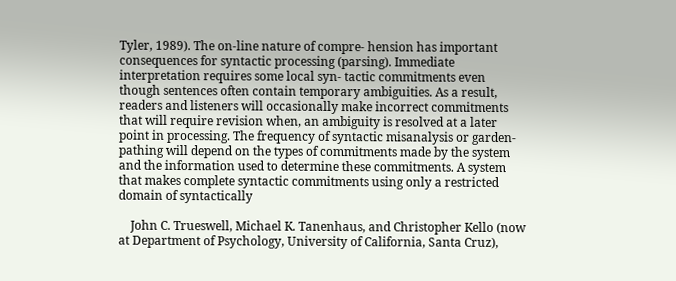Tyler, 1989). The on-line nature of compre- hension has important consequences for syntactic processing (parsing). Immediate interpretation requires some local syn- tactic commitments even though sentences often contain temporary ambiguities. As a result, readers and listeners will occasionally make incorrect commitments that will require revision when, an ambiguity is resolved at a later point in processing. The frequency of syntactic misanalysis or garden-pathing will depend on the types of commitments made by the system and the information used to determine these commitments. A system that makes complete syntactic commitments using only a restricted domain of syntactically

    John C. Trueswell, Michael K. Tanenhaus, and Christopher Kello (now at Department of Psychology, University of California, Santa Cruz),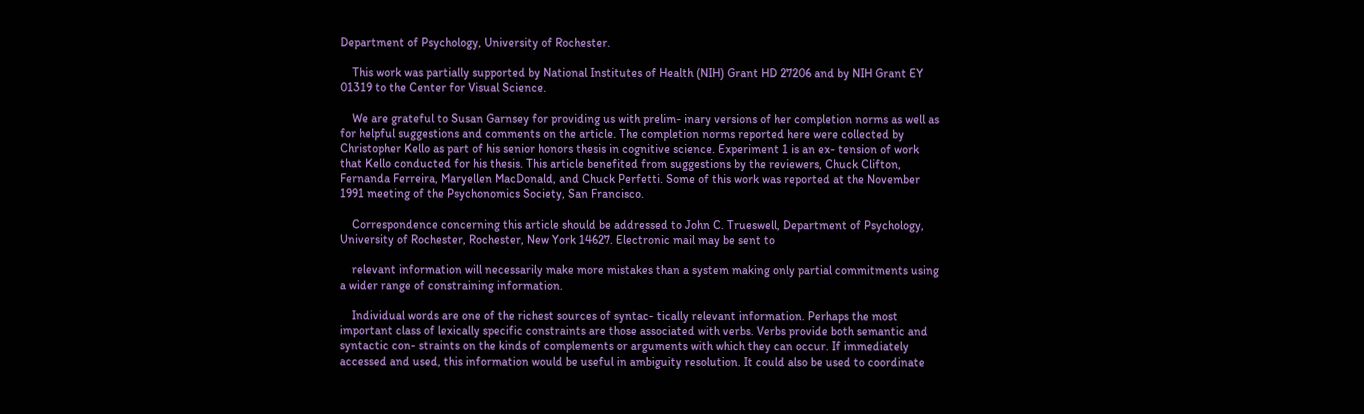Department of Psychology, University of Rochester.

    This work was partially supported by National Institutes of Health (NIH) Grant HD 27206 and by NIH Grant EY 01319 to the Center for Visual Science.

    We are grateful to Susan Garnsey for providing us with prelim- inary versions of her completion norms as well as for helpful suggestions and comments on the article. The completion norms reported here were collected by Christopher Kello as part of his senior honors thesis in cognitive science. Experiment 1 is an ex- tension of work that Kello conducted for his thesis. This article benefited from suggestions by the reviewers, Chuck Clifton, Fernanda Ferreira, Maryellen MacDonald, and Chuck Perfetti. Some of this work was reported at the November 1991 meeting of the Psychonomics Society, San Francisco.

    Correspondence concerning this article should be addressed to John C. Trueswell, Department of Psychology, University of Rochester, Rochester, New York 14627. Electronic mail may be sent to

    relevant information will necessarily make more mistakes than a system making only partial commitments using a wider range of constraining information.

    Individual words are one of the richest sources of syntac- tically relevant information. Perhaps the most important class of lexically specific constraints are those associated with verbs. Verbs provide both semantic and syntactic con- straints on the kinds of complements or arguments with which they can occur. If immediately accessed and used, this information would be useful in ambiguity resolution. It could also be used to coordinate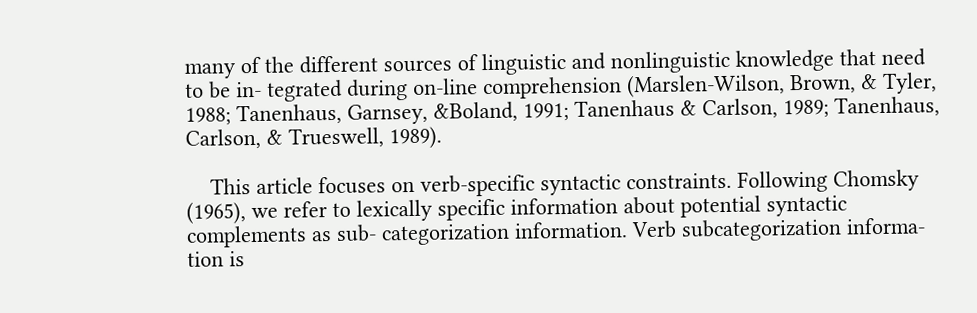many of the different sources of linguistic and nonlinguistic knowledge that need to be in- tegrated during on-line comprehension (Marslen-Wilson, Brown, & Tyler, 1988; Tanenhaus, Garnsey, &Boland, 1991; Tanenhaus & Carlson, 1989; Tanenhaus, Carlson, & Trueswell, 1989).

    This article focuses on verb-specific syntactic constraints. Following Chomsky (1965), we refer to lexically specific information about potential syntactic complements as sub- categorization information. Verb subcategorization informa- tion is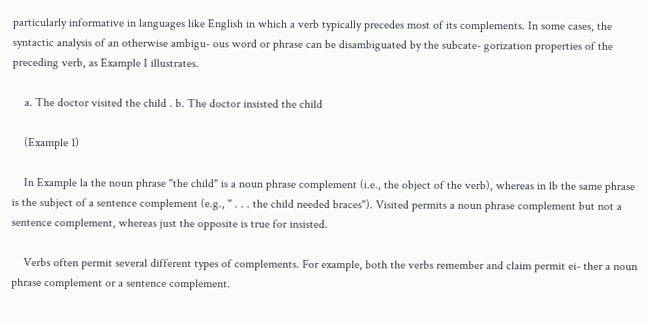particularly informative in languages like English in which a verb typically precedes most of its complements. In some cases, the syntactic analysis of an otherwise ambigu- ous word or phrase can be disambiguated by the subcate- gorization properties of the preceding verb, as Example I illustrates.

    a. The doctor visited the child . b. The doctor insisted the child

    (Example 1)

    In Example la the noun phrase "the child" is a noun phrase complement (i.e., the object of the verb), whereas in lb the same phrase is the subject of a sentence complement (e.g., " . . . the child needed braces"). Visited permits a noun phrase complement but not a sentence complement, whereas just the opposite is true for insisted.

    Verbs often permit several different types of complements. For example, both the verbs remember and claim permit ei- ther a noun phrase complement or a sentence complement.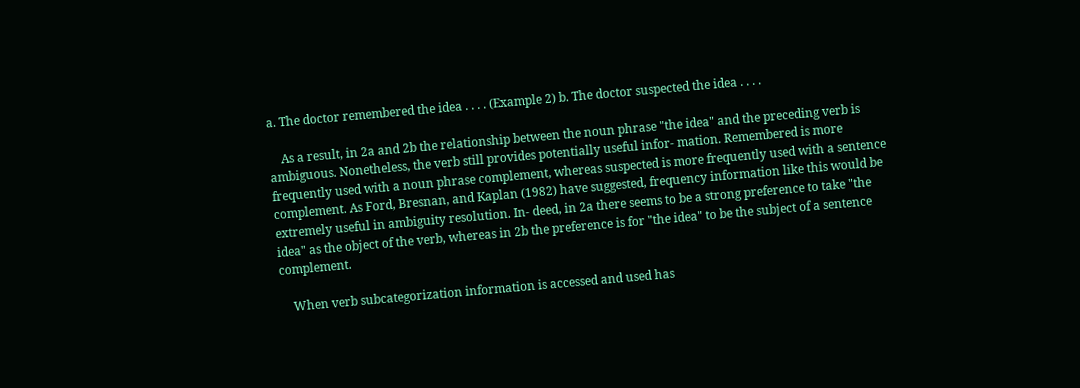a. The doctor remembered the idea . . . . (Example 2) b. The doctor suspected the idea . . . .

    As a result, in 2a and 2b the relationship between the noun phrase "the idea" and the preceding verb is ambiguous. Nonetheless, the verb still provides potentially useful infor- mation. Remembered is more frequently used with a noun phrase complement, whereas suspected is more frequently used with a sentence complement. As Ford, Bresnan, and Kaplan (1982) have suggested, frequency information like this would be extremely useful in ambiguity resolution. In- deed, in 2a there seems to be a strong preference to take "the idea" as the object of the verb, whereas in 2b the preference is for "the idea" to be the subject of a sentence complement.

    When verb subcategorization information is accessed and used has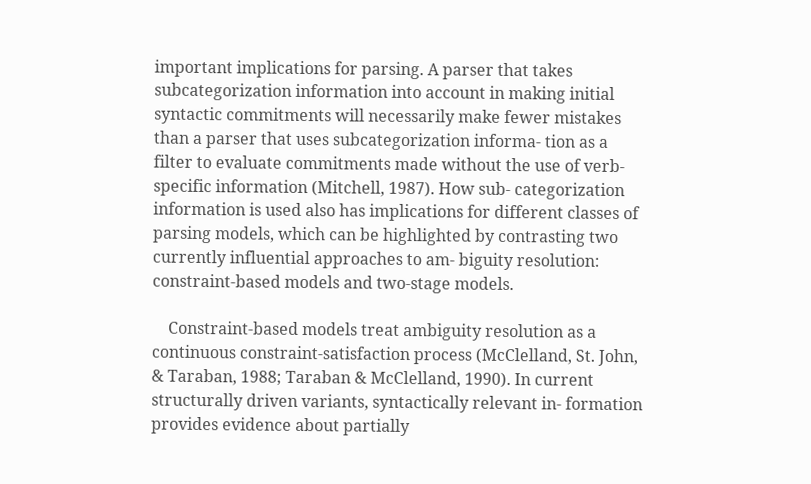important implications for parsing. A parser that takes subcategorization information into account in making initial syntactic commitments will necessarily make fewer mistakes than a parser that uses subcategorization informa- tion as a filter to evaluate commitments made without the use of verb-specific information (Mitchell, 1987). How sub- categorization information is used also has implications for different classes of parsing models, which can be highlighted by contrasting two currently influential approaches to am- biguity resolution: constraint-based models and two-stage models.

    Constraint-based models treat ambiguity resolution as a continuous constraint-satisfaction process (McClelland, St. John, & Taraban, 1988; Taraban & McClelland, 1990). In current structurally driven variants, syntactically relevant in- formation provides evidence about partially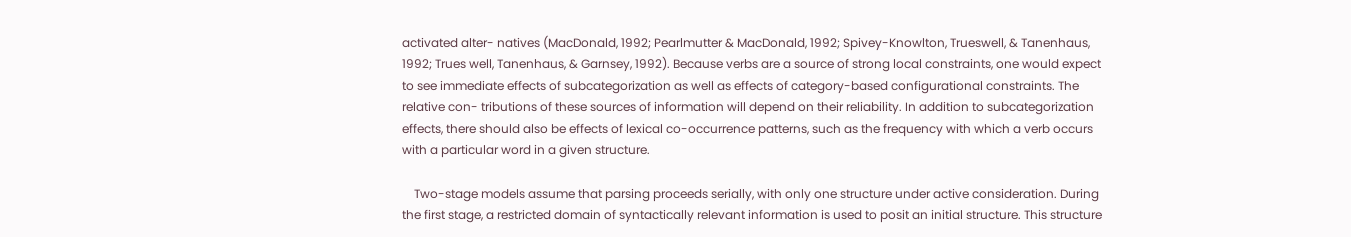activated alter- natives (MacDonald, 1992; Pearlmutter & MacDonald, 1992; Spivey-Knowlton, Trueswell, & Tanenhaus, 1992; Trues well, Tanenhaus, & Garnsey, 1992). Because verbs are a source of strong local constraints, one would expect to see immediate effects of subcategorization as well as effects of category-based configurational constraints. The relative con- tributions of these sources of information will depend on their reliability. In addition to subcategorization effects, there should also be effects of lexical co-occurrence patterns, such as the frequency with which a verb occurs with a particular word in a given structure.

    Two-stage models assume that parsing proceeds serially, with only one structure under active consideration. During the first stage, a restricted domain of syntactically relevant information is used to posit an initial structure. This structure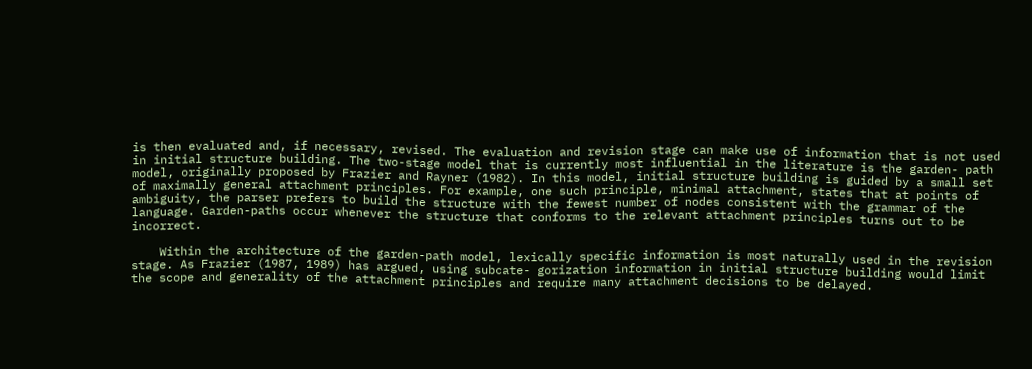is then evaluated and, if necessary, revised. The evaluation and revision stage can make use of information that is not used in initial structure building. The two-stage model that is currently most influential in the literature is the garden- path model, originally proposed by Frazier and Rayner (1982). In this model, initial structure building is guided by a small set of maximally general attachment principles. For example, one such principle, minimal attachment, states that at points of ambiguity, the parser prefers to build the structure with the fewest number of nodes consistent with the grammar of the language. Garden-paths occur whenever the structure that conforms to the relevant attachment principles turns out to be incorrect.

    Within the architecture of the garden-path model, lexically specific information is most naturally used in the revision stage. As Frazier (1987, 1989) has argued, using subcate- gorization information in initial structure building would limit the scope and generality of the attachment principles and require many attachment decisions to be delayed.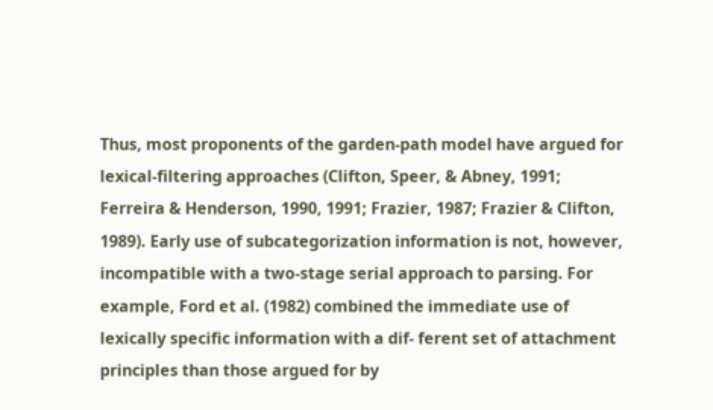Thus, most proponents of the garden-path model have argued for lexical-filtering approaches (Clifton, Speer, & Abney, 1991; Ferreira & Henderson, 1990, 1991; Frazier, 1987; Frazier & Clifton, 1989). Early use of subcategorization information is not, however, incompatible with a two-stage serial approach to parsing. For example, Ford et al. (1982) combined the immediate use of lexically specific information with a dif- ferent set of attachment principles than those argued for by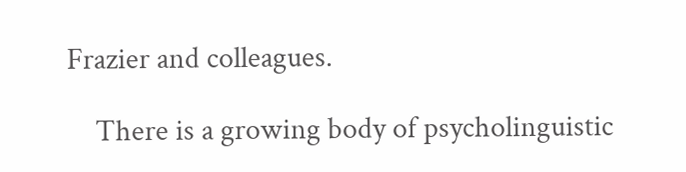Frazier and colleagues.

    There is a growing body of psycholinguistic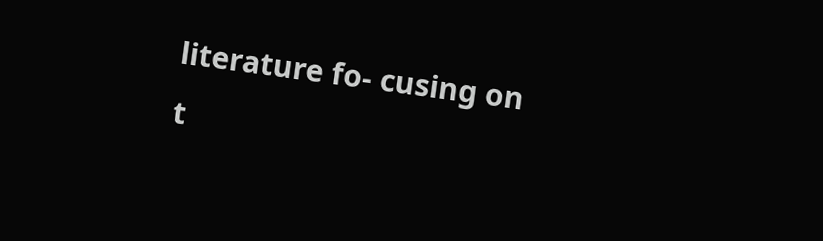literature fo- cusing on t